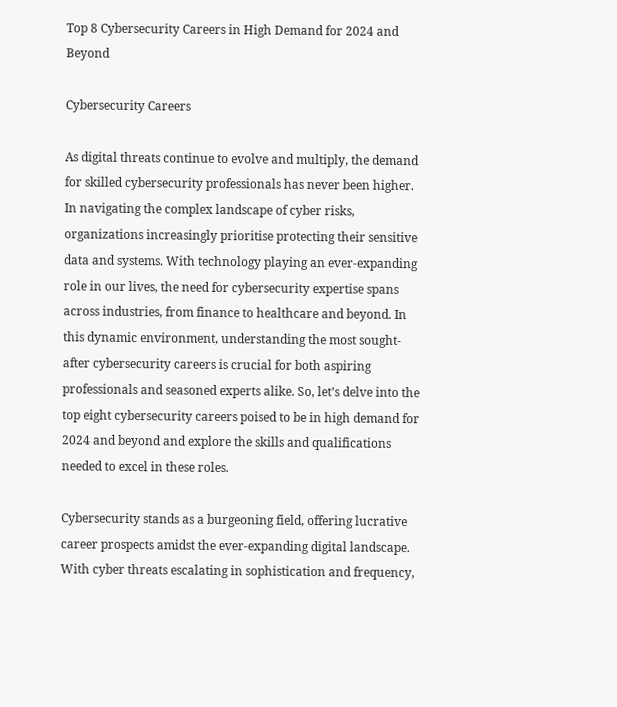Top 8 Cybersecurity Careers in High Demand for 2024 and Beyond

Cybersecurity Careers

As digital threats continue to evolve and multiply, the demand for skilled cybersecurity professionals has never been higher. In navigating the complex landscape of cyber risks, organizations increasingly prioritise protecting their sensitive data and systems. With technology playing an ever-expanding role in our lives, the need for cybersecurity expertise spans across industries, from finance to healthcare and beyond. In this dynamic environment, understanding the most sought-after cybersecurity careers is crucial for both aspiring professionals and seasoned experts alike. So, let’s delve into the top eight cybersecurity careers poised to be in high demand for 2024 and beyond and explore the skills and qualifications needed to excel in these roles.

Cybersecurity stands as a burgeoning field, offering lucrative career prospects amidst the ever-expanding digital landscape. With cyber threats escalating in sophistication and frequency,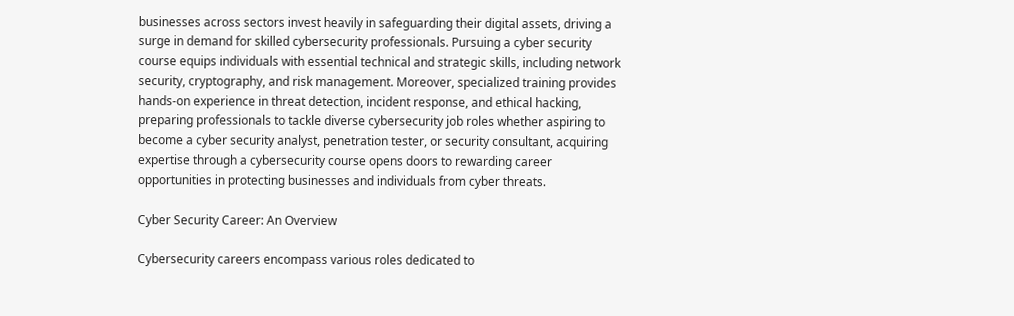businesses across sectors invest heavily in safeguarding their digital assets, driving a surge in demand for skilled cybersecurity professionals. Pursuing a cyber security course equips individuals with essential technical and strategic skills, including network security, cryptography, and risk management. Moreover, specialized training provides hands-on experience in threat detection, incident response, and ethical hacking, preparing professionals to tackle diverse cybersecurity job roles whether aspiring to become a cyber security analyst, penetration tester, or security consultant, acquiring expertise through a cybersecurity course opens doors to rewarding career opportunities in protecting businesses and individuals from cyber threats.

Cyber Security Career: An Overview

Cybersecurity careers encompass various roles dedicated to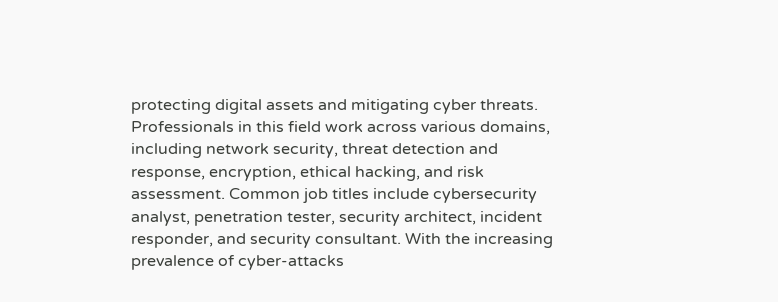protecting digital assets and mitigating cyber threats. Professionals in this field work across various domains, including network security, threat detection and response, encryption, ethical hacking, and risk assessment. Common job titles include cybersecurity analyst, penetration tester, security architect, incident responder, and security consultant. With the increasing prevalence of cyber-attacks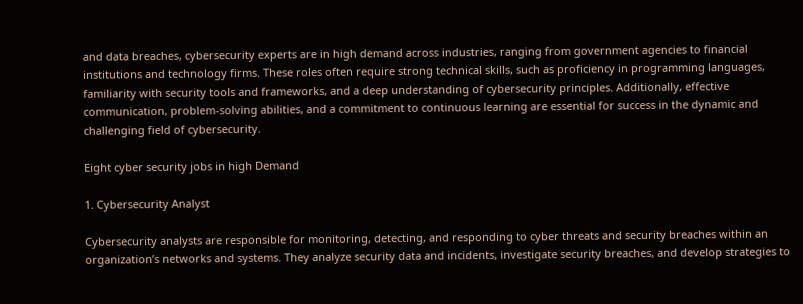and data breaches, cybersecurity experts are in high demand across industries, ranging from government agencies to financial institutions and technology firms. These roles often require strong technical skills, such as proficiency in programming languages, familiarity with security tools and frameworks, and a deep understanding of cybersecurity principles. Additionally, effective communication, problem-solving abilities, and a commitment to continuous learning are essential for success in the dynamic and challenging field of cybersecurity.

Eight cyber security jobs in high Demand

1. Cybersecurity Analyst

Cybersecurity analysts are responsible for monitoring, detecting, and responding to cyber threats and security breaches within an organization’s networks and systems. They analyze security data and incidents, investigate security breaches, and develop strategies to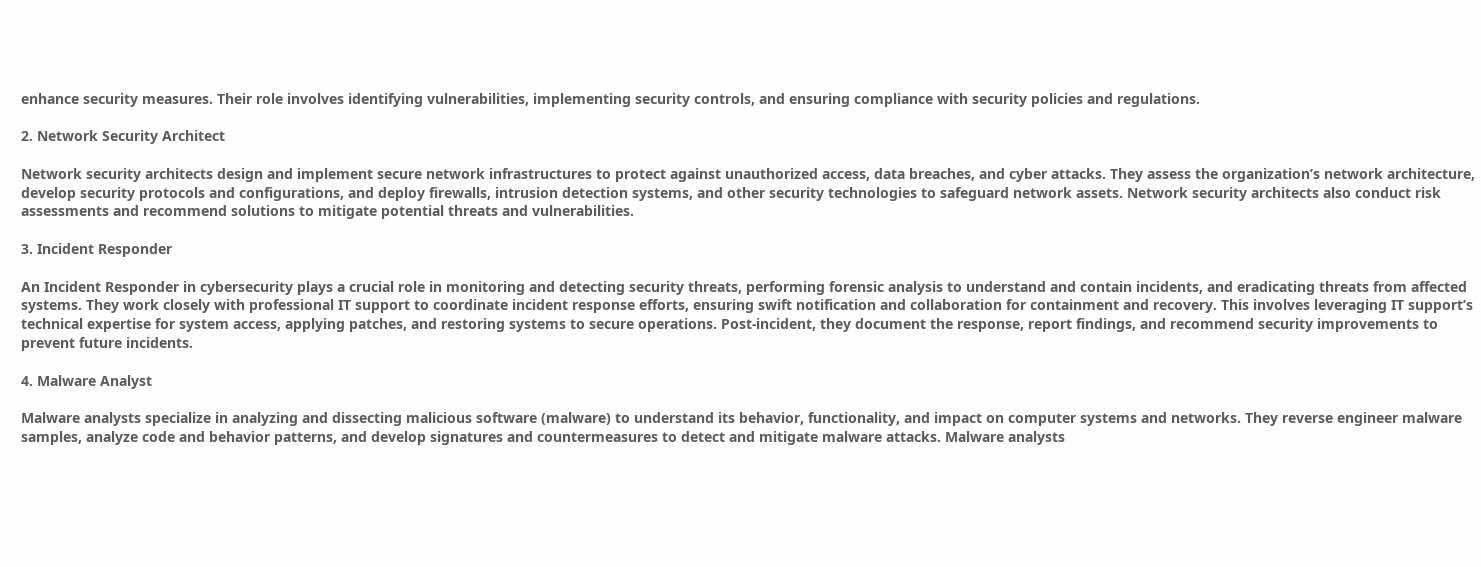enhance security measures. Their role involves identifying vulnerabilities, implementing security controls, and ensuring compliance with security policies and regulations.

2. Network Security Architect

Network security architects design and implement secure network infrastructures to protect against unauthorized access, data breaches, and cyber attacks. They assess the organization’s network architecture, develop security protocols and configurations, and deploy firewalls, intrusion detection systems, and other security technologies to safeguard network assets. Network security architects also conduct risk assessments and recommend solutions to mitigate potential threats and vulnerabilities.

3. Incident Responder

An Incident Responder in cybersecurity plays a crucial role in monitoring and detecting security threats, performing forensic analysis to understand and contain incidents, and eradicating threats from affected systems. They work closely with professional IT support to coordinate incident response efforts, ensuring swift notification and collaboration for containment and recovery. This involves leveraging IT support’s technical expertise for system access, applying patches, and restoring systems to secure operations. Post-incident, they document the response, report findings, and recommend security improvements to prevent future incidents.

4. Malware Analyst

Malware analysts specialize in analyzing and dissecting malicious software (malware) to understand its behavior, functionality, and impact on computer systems and networks. They reverse engineer malware samples, analyze code and behavior patterns, and develop signatures and countermeasures to detect and mitigate malware attacks. Malware analysts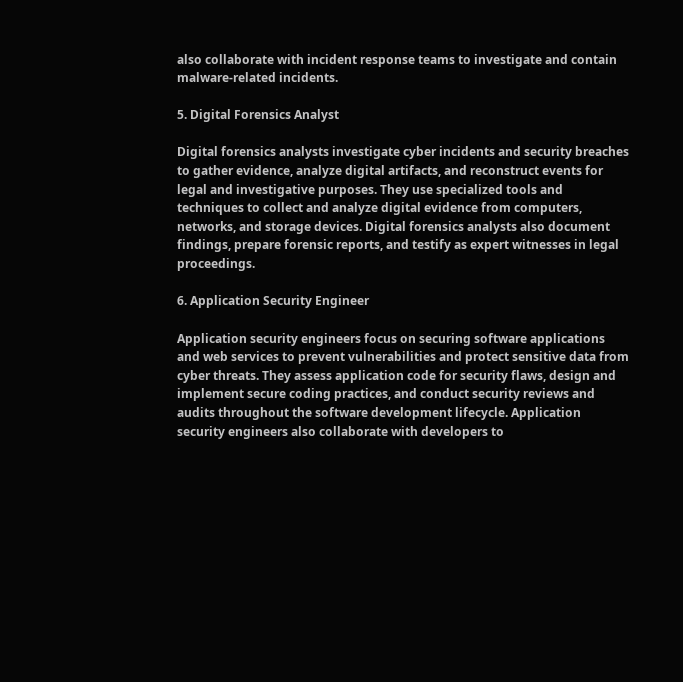also collaborate with incident response teams to investigate and contain malware-related incidents.

5. Digital Forensics Analyst

Digital forensics analysts investigate cyber incidents and security breaches to gather evidence, analyze digital artifacts, and reconstruct events for legal and investigative purposes. They use specialized tools and techniques to collect and analyze digital evidence from computers, networks, and storage devices. Digital forensics analysts also document findings, prepare forensic reports, and testify as expert witnesses in legal proceedings.

6. Application Security Engineer

Application security engineers focus on securing software applications and web services to prevent vulnerabilities and protect sensitive data from cyber threats. They assess application code for security flaws, design and implement secure coding practices, and conduct security reviews and audits throughout the software development lifecycle. Application security engineers also collaborate with developers to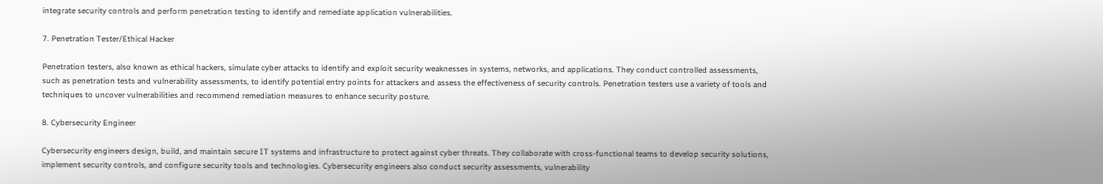integrate security controls and perform penetration testing to identify and remediate application vulnerabilities.

7. Penetration Tester/Ethical Hacker

Penetration testers, also known as ethical hackers, simulate cyber attacks to identify and exploit security weaknesses in systems, networks, and applications. They conduct controlled assessments, such as penetration tests and vulnerability assessments, to identify potential entry points for attackers and assess the effectiveness of security controls. Penetration testers use a variety of tools and techniques to uncover vulnerabilities and recommend remediation measures to enhance security posture.

8. Cybersecurity Engineer

Cybersecurity engineers design, build, and maintain secure IT systems and infrastructure to protect against cyber threats. They collaborate with cross-functional teams to develop security solutions, implement security controls, and configure security tools and technologies. Cybersecurity engineers also conduct security assessments, vulnerability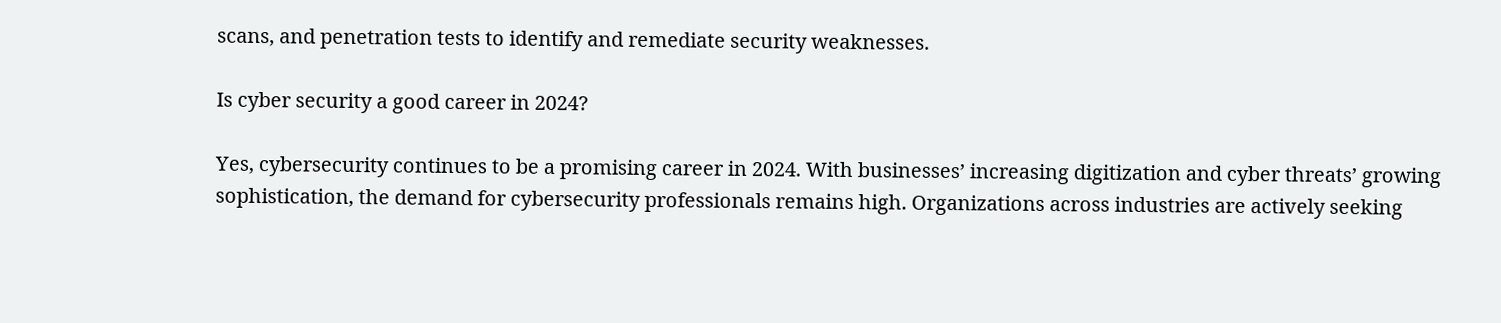scans, and penetration tests to identify and remediate security weaknesses.

Is cyber security a good career in 2024?

Yes, cybersecurity continues to be a promising career in 2024. With businesses’ increasing digitization and cyber threats’ growing sophistication, the demand for cybersecurity professionals remains high. Organizations across industries are actively seeking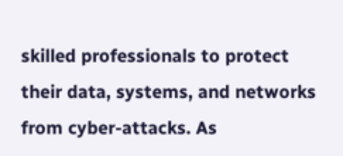skilled professionals to protect their data, systems, and networks from cyber-attacks. As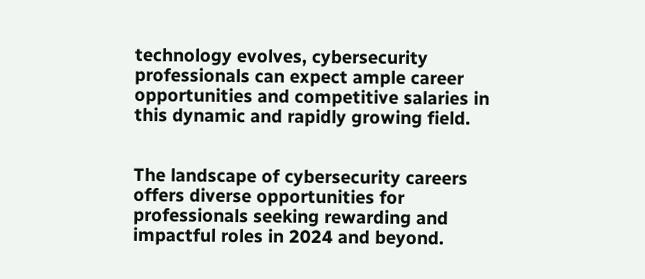technology evolves, cybersecurity professionals can expect ample career opportunities and competitive salaries in this dynamic and rapidly growing field.


The landscape of cybersecurity careers offers diverse opportunities for professionals seeking rewarding and impactful roles in 2024 and beyond.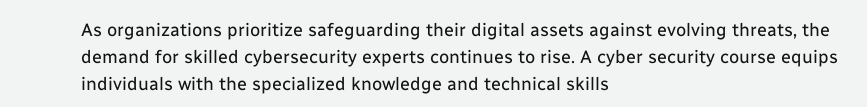As organizations prioritize safeguarding their digital assets against evolving threats, the demand for skilled cybersecurity experts continues to rise. A cyber security course equips individuals with the specialized knowledge and technical skills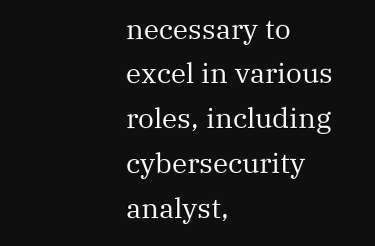necessary to excel in various roles, including cybersecurity analyst,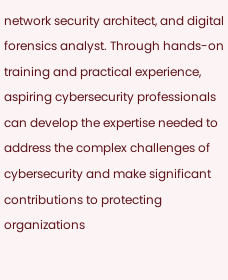network security architect, and digital forensics analyst. Through hands-on training and practical experience, aspiring cybersecurity professionals can develop the expertise needed to address the complex challenges of cybersecurity and make significant contributions to protecting organizations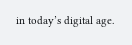in today’s digital age.